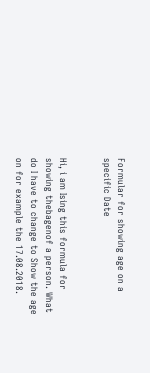Formular for showing age on a specific Date


Hi, i am Ising this formula for showing thebagenof a person. What do I have to change to Show the age on for example the 17.08.2018.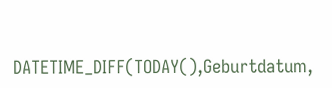DATETIME_DIFF(TODAY(),Geburtdatum,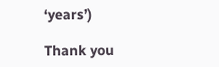‘years’)

Thank you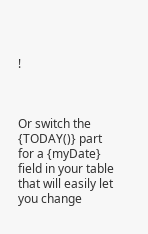!



Or switch the {TODAY()} part for a {myDate} field in your table that will easily let you change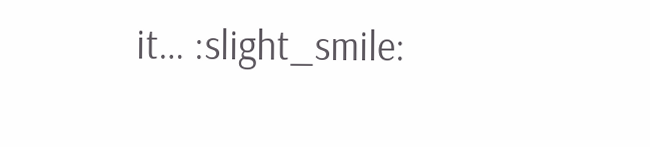it… :slight_smile: